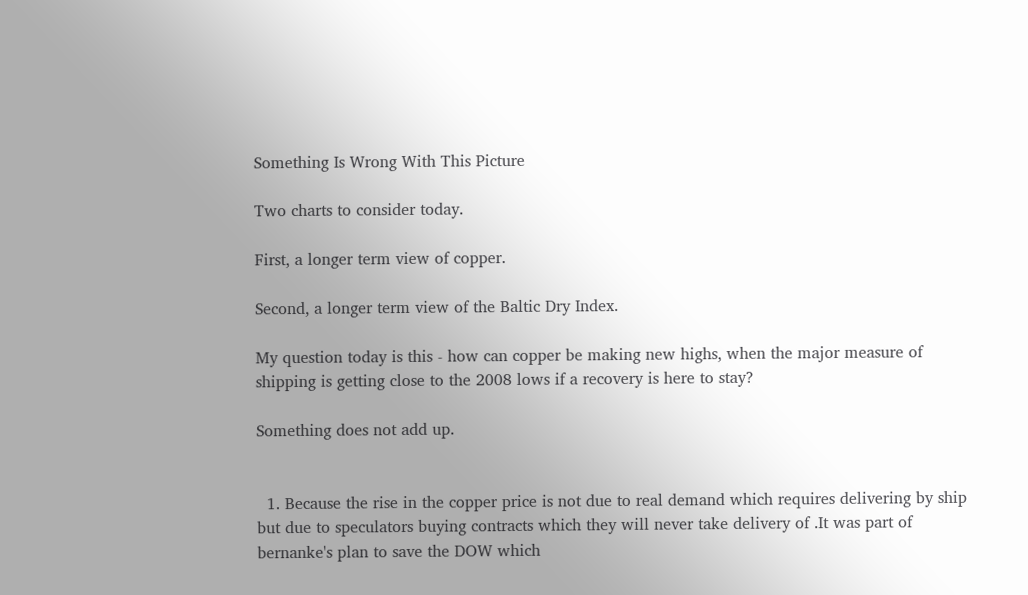Something Is Wrong With This Picture

Two charts to consider today.

First, a longer term view of copper.

Second, a longer term view of the Baltic Dry Index.

My question today is this - how can copper be making new highs, when the major measure of shipping is getting close to the 2008 lows if a recovery is here to stay?

Something does not add up.


  1. Because the rise in the copper price is not due to real demand which requires delivering by ship but due to speculators buying contracts which they will never take delivery of .It was part of bernanke's plan to save the DOW which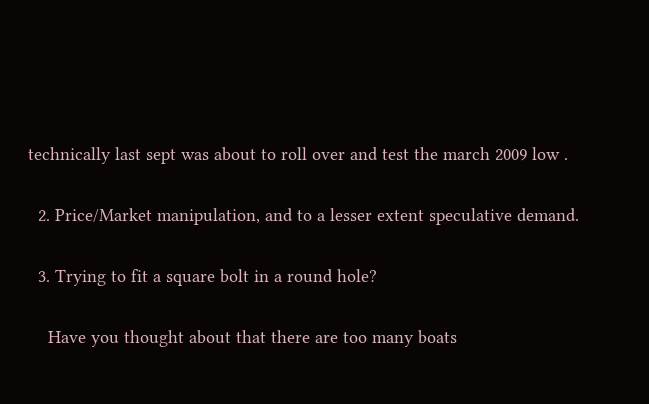technically last sept was about to roll over and test the march 2009 low .

  2. Price/Market manipulation, and to a lesser extent speculative demand.

  3. Trying to fit a square bolt in a round hole?

    Have you thought about that there are too many boats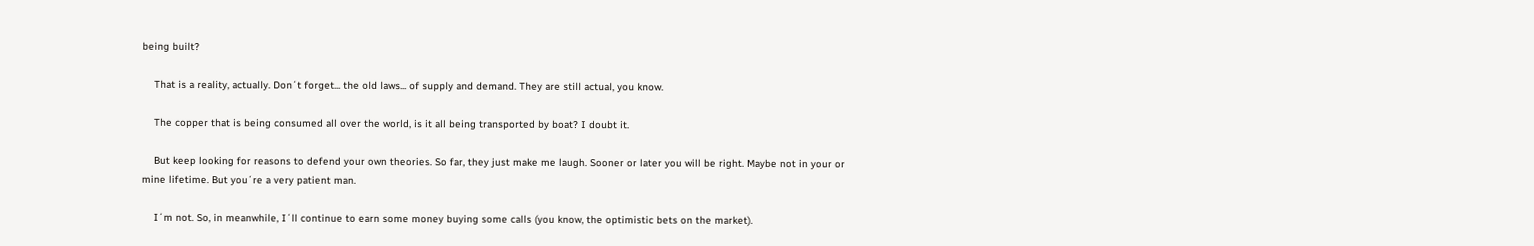being built?

    That is a reality, actually. Don´t forget... the old laws... of supply and demand. They are still actual, you know.

    The copper that is being consumed all over the world, is it all being transported by boat? I doubt it.

    But keep looking for reasons to defend your own theories. So far, they just make me laugh. Sooner or later you will be right. Maybe not in your or mine lifetime. But you´re a very patient man.

    I´m not. So, in meanwhile, I´ll continue to earn some money buying some calls (you know, the optimistic bets on the market).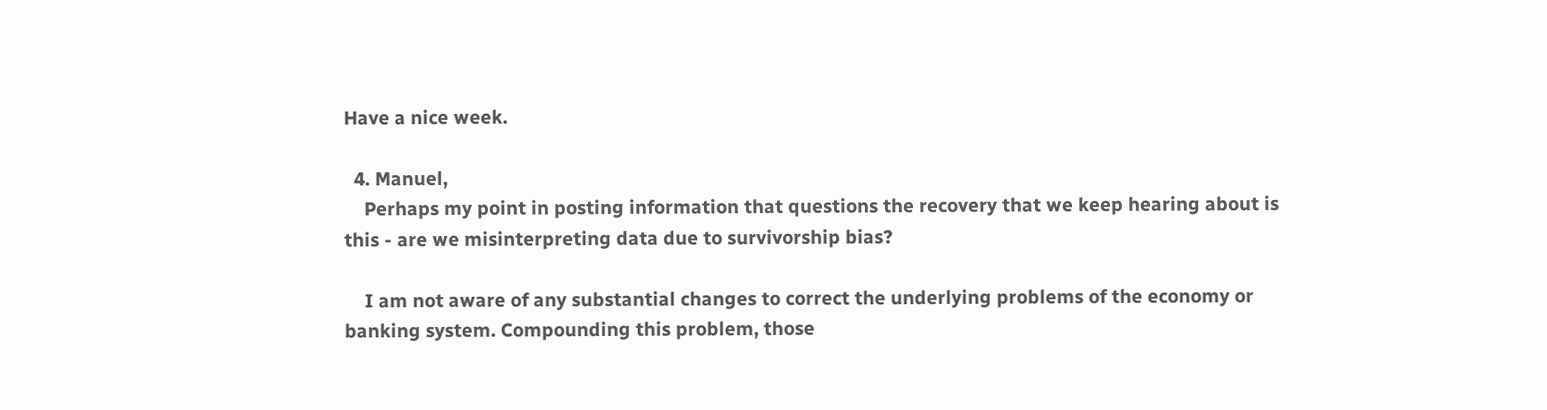Have a nice week.

  4. Manuel,
    Perhaps my point in posting information that questions the recovery that we keep hearing about is this - are we misinterpreting data due to survivorship bias?

    I am not aware of any substantial changes to correct the underlying problems of the economy or banking system. Compounding this problem, those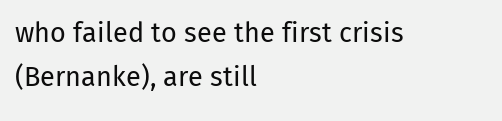who failed to see the first crisis (Bernanke), are still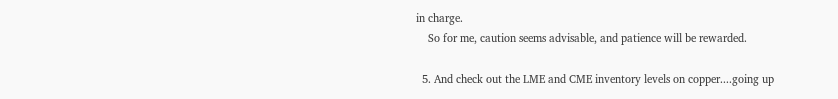in charge.
    So for me, caution seems advisable, and patience will be rewarded.

  5. And check out the LME and CME inventory levels on copper....going up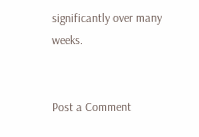significantly over many weeks.


Post a Comment